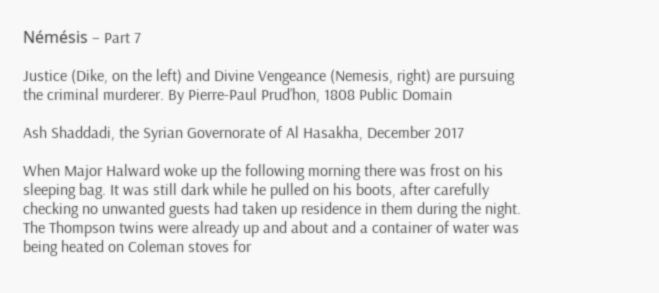Némésis – Part 7

Justice (Dike, on the left) and Divine Vengeance (Nemesis, right) are pursuing the criminal murderer. By Pierre-Paul Prud’hon, 1808 Public Domain

Ash Shaddadi, the Syrian Governorate of Al Hasakha, December 2017

When Major Halward woke up the following morning there was frost on his sleeping bag. It was still dark while he pulled on his boots, after carefully checking no unwanted guests had taken up residence in them during the night. The Thompson twins were already up and about and a container of water was being heated on Coleman stoves for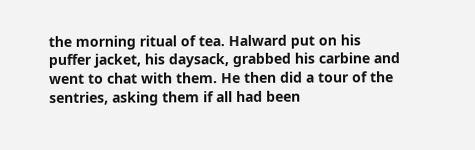the morning ritual of tea. Halward put on his puffer jacket, his daysack, grabbed his carbine and went to chat with them. He then did a tour of the sentries, asking them if all had been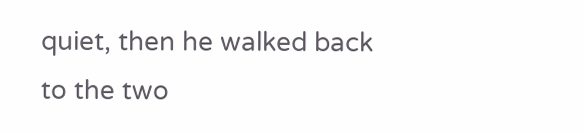quiet, then he walked back to the two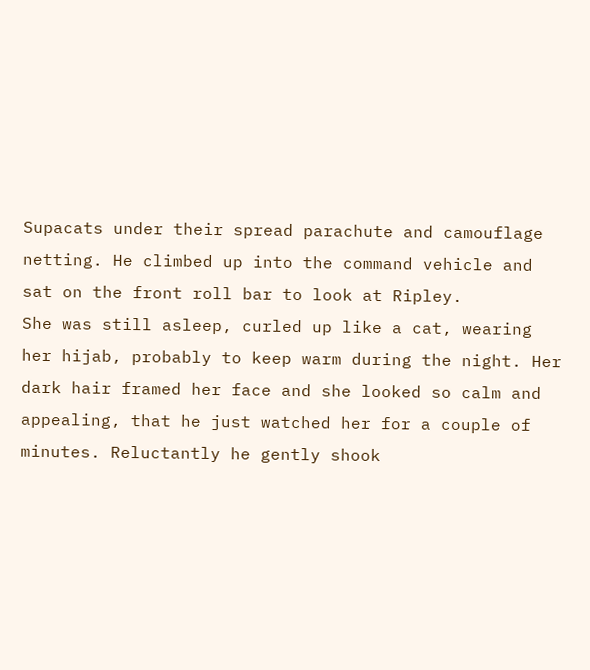Supacats under their spread parachute and camouflage netting. He climbed up into the command vehicle and sat on the front roll bar to look at Ripley.
She was still asleep, curled up like a cat, wearing her hijab, probably to keep warm during the night. Her dark hair framed her face and she looked so calm and appealing, that he just watched her for a couple of minutes. Reluctantly he gently shook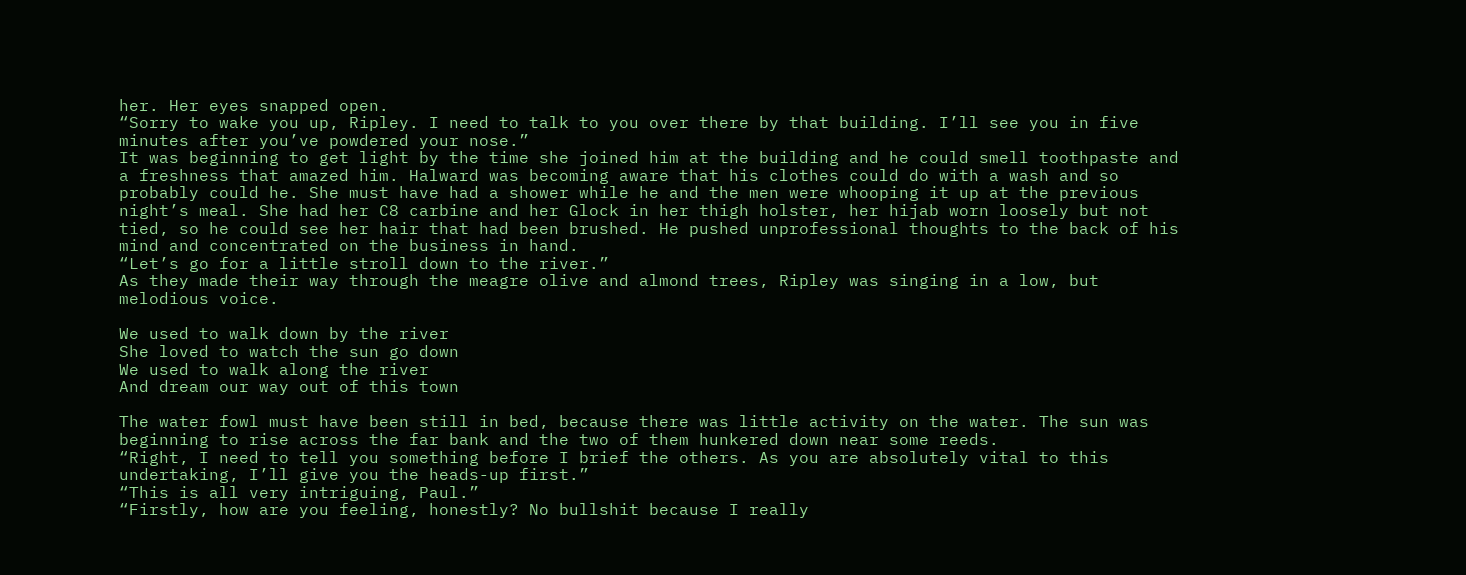her. Her eyes snapped open.
“Sorry to wake you up, Ripley. I need to talk to you over there by that building. I’ll see you in five minutes after you’ve powdered your nose.”
It was beginning to get light by the time she joined him at the building and he could smell toothpaste and a freshness that amazed him. Halward was becoming aware that his clothes could do with a wash and so probably could he. She must have had a shower while he and the men were whooping it up at the previous night’s meal. She had her C8 carbine and her Glock in her thigh holster, her hijab worn loosely but not tied, so he could see her hair that had been brushed. He pushed unprofessional thoughts to the back of his mind and concentrated on the business in hand.
“Let’s go for a little stroll down to the river.”
As they made their way through the meagre olive and almond trees, Ripley was singing in a low, but melodious voice.

We used to walk down by the river
She loved to watch the sun go down
We used to walk along the river
And dream our way out of this town

The water fowl must have been still in bed, because there was little activity on the water. The sun was beginning to rise across the far bank and the two of them hunkered down near some reeds.
“Right, I need to tell you something before I brief the others. As you are absolutely vital to this undertaking, I’ll give you the heads-up first.”
“This is all very intriguing, Paul.”
“Firstly, how are you feeling, honestly? No bullshit because I really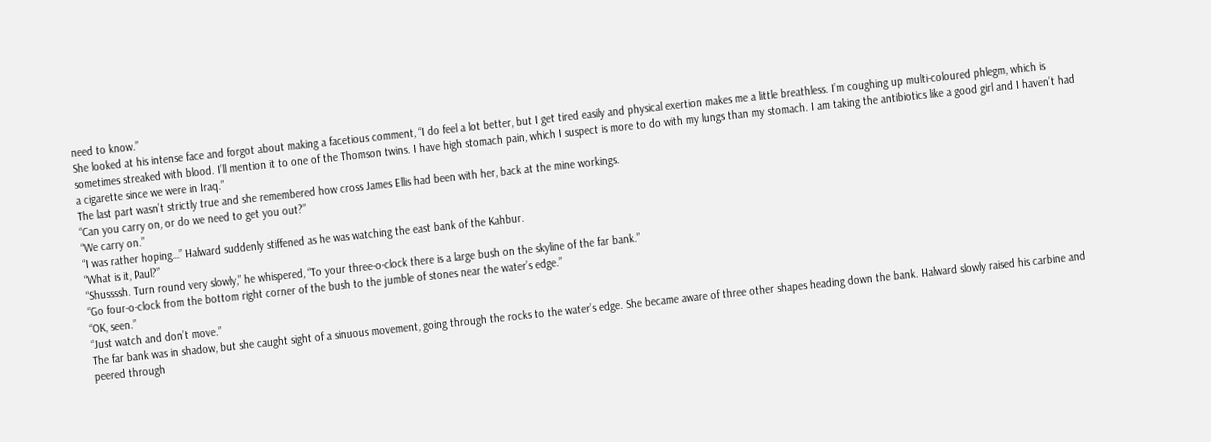need to know.”
She looked at his intense face and forgot about making a facetious comment, “I do feel a lot better, but I get tired easily and physical exertion makes me a little breathless. I’m coughing up multi-coloured phlegm, which is sometimes streaked with blood. I’ll mention it to one of the Thomson twins. I have high stomach pain, which I suspect is more to do with my lungs than my stomach. I am taking the antibiotics like a good girl and I haven’t had a cigarette since we were in Iraq.”
The last part wasn’t strictly true and she remembered how cross James Ellis had been with her, back at the mine workings.
“Can you carry on, or do we need to get you out?”
“We carry on.”
“I was rather hoping…” Halward suddenly stiffened as he was watching the east bank of the Kahbur.
“What is it, Paul?”
“Shussssh. Turn round very slowly,” he whispered, “To your three-o-clock there is a large bush on the skyline of the far bank.”
“Go four-o-clock from the bottom right corner of the bush to the jumble of stones near the water’s edge.”
“OK, seen.”
“Just watch and don’t move.”
The far bank was in shadow, but she caught sight of a sinuous movement, going through the rocks to the water’s edge. She became aware of three other shapes heading down the bank. Halward slowly raised his carbine and peered through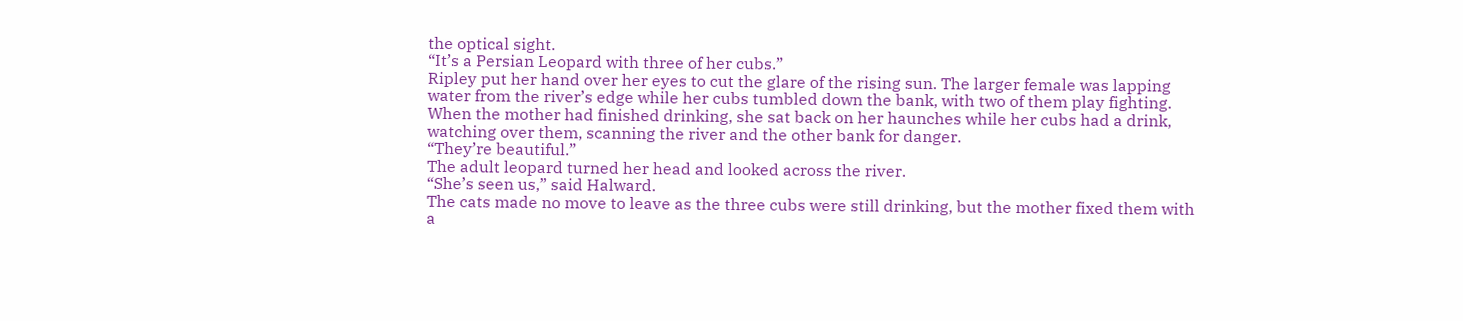the optical sight.
“It’s a Persian Leopard with three of her cubs.”
Ripley put her hand over her eyes to cut the glare of the rising sun. The larger female was lapping water from the river’s edge while her cubs tumbled down the bank, with two of them play fighting. When the mother had finished drinking, she sat back on her haunches while her cubs had a drink, watching over them, scanning the river and the other bank for danger.
“They’re beautiful.”
The adult leopard turned her head and looked across the river.
“She’s seen us,” said Halward.
The cats made no move to leave as the three cubs were still drinking, but the mother fixed them with a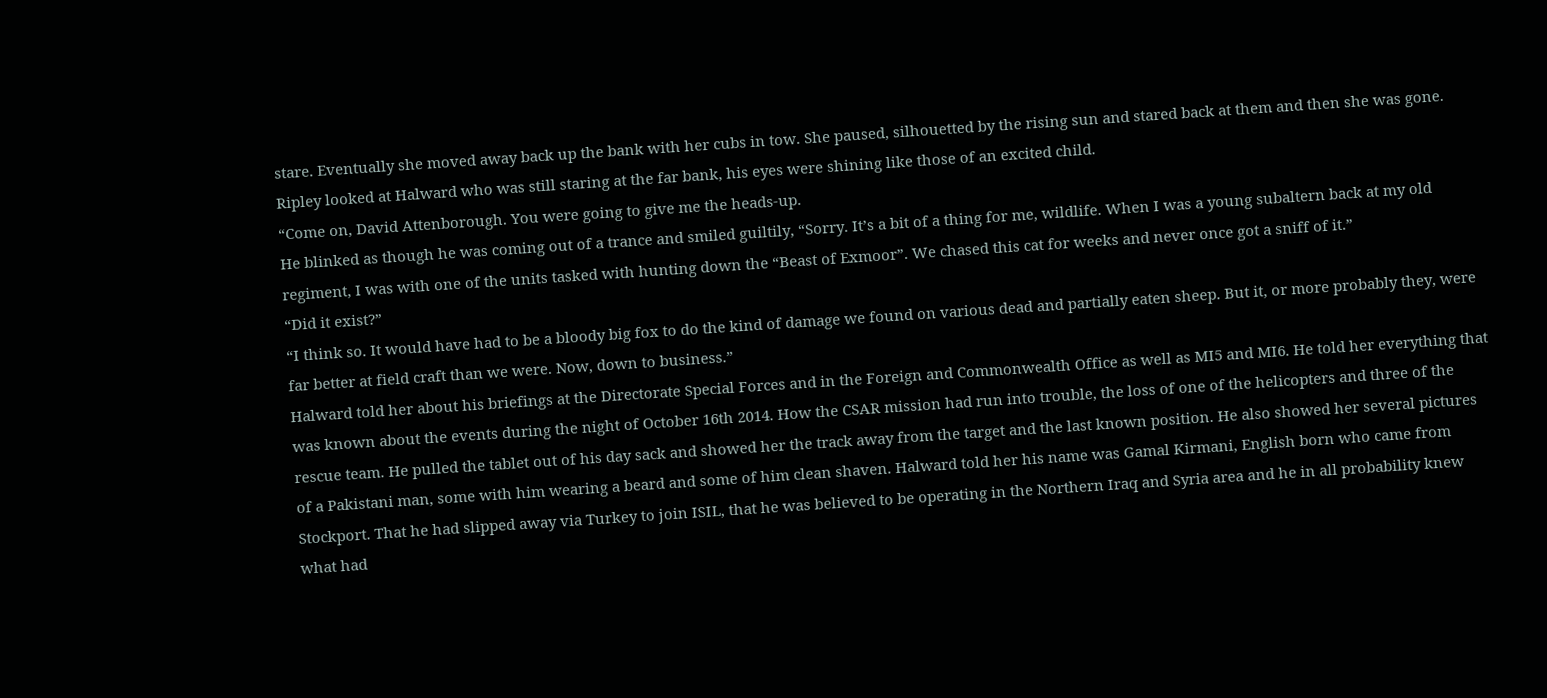stare. Eventually she moved away back up the bank with her cubs in tow. She paused, silhouetted by the rising sun and stared back at them and then she was gone. Ripley looked at Halward who was still staring at the far bank, his eyes were shining like those of an excited child.
“Come on, David Attenborough. You were going to give me the heads-up.
He blinked as though he was coming out of a trance and smiled guiltily, “Sorry. It’s a bit of a thing for me, wildlife. When I was a young subaltern back at my old regiment, I was with one of the units tasked with hunting down the “Beast of Exmoor”. We chased this cat for weeks and never once got a sniff of it.”
“Did it exist?”
“I think so. It would have had to be a bloody big fox to do the kind of damage we found on various dead and partially eaten sheep. But it, or more probably they, were far better at field craft than we were. Now, down to business.”
Halward told her about his briefings at the Directorate Special Forces and in the Foreign and Commonwealth Office as well as MI5 and MI6. He told her everything that was known about the events during the night of October 16th 2014. How the CSAR mission had run into trouble, the loss of one of the helicopters and three of the rescue team. He pulled the tablet out of his day sack and showed her the track away from the target and the last known position. He also showed her several pictures of a Pakistani man, some with him wearing a beard and some of him clean shaven. Halward told her his name was Gamal Kirmani, English born who came from Stockport. That he had slipped away via Turkey to join ISIL, that he was believed to be operating in the Northern Iraq and Syria area and he in all probability knew what had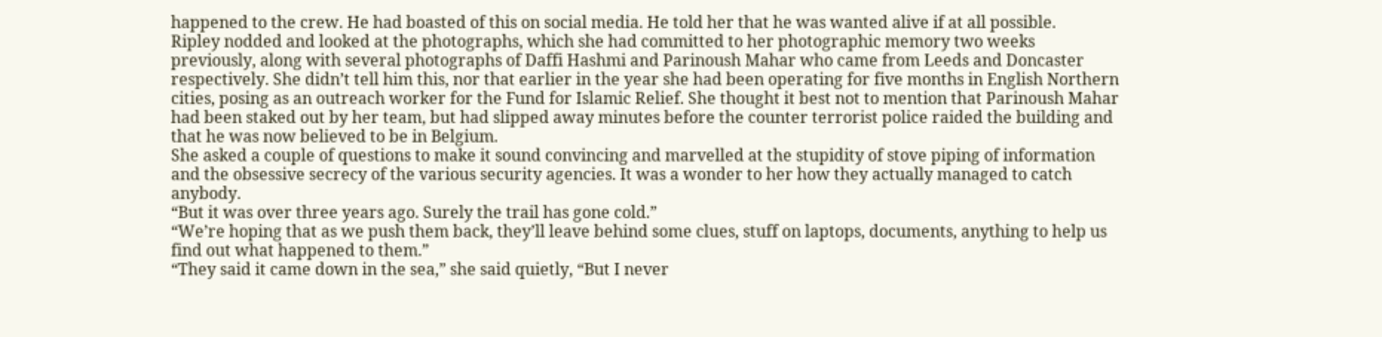happened to the crew. He had boasted of this on social media. He told her that he was wanted alive if at all possible.
Ripley nodded and looked at the photographs, which she had committed to her photographic memory two weeks previously, along with several photographs of Daffi Hashmi and Parinoush Mahar who came from Leeds and Doncaster respectively. She didn’t tell him this, nor that earlier in the year she had been operating for five months in English Northern cities, posing as an outreach worker for the Fund for Islamic Relief. She thought it best not to mention that Parinoush Mahar had been staked out by her team, but had slipped away minutes before the counter terrorist police raided the building and that he was now believed to be in Belgium.
She asked a couple of questions to make it sound convincing and marvelled at the stupidity of stove piping of information and the obsessive secrecy of the various security agencies. It was a wonder to her how they actually managed to catch anybody.
“But it was over three years ago. Surely the trail has gone cold.”
“We’re hoping that as we push them back, they’ll leave behind some clues, stuff on laptops, documents, anything to help us find out what happened to them.”
“They said it came down in the sea,” she said quietly, “But I never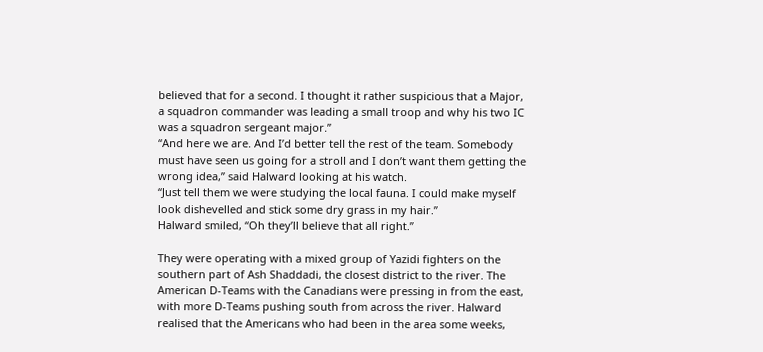believed that for a second. I thought it rather suspicious that a Major, a squadron commander was leading a small troop and why his two IC was a squadron sergeant major.”
“And here we are. And I’d better tell the rest of the team. Somebody must have seen us going for a stroll and I don’t want them getting the wrong idea,” said Halward looking at his watch.
“Just tell them we were studying the local fauna. I could make myself look dishevelled and stick some dry grass in my hair.”
Halward smiled, “Oh they’ll believe that all right.”

They were operating with a mixed group of Yazidi fighters on the southern part of Ash Shaddadi, the closest district to the river. The American D-Teams with the Canadians were pressing in from the east, with more D-Teams pushing south from across the river. Halward realised that the Americans who had been in the area some weeks,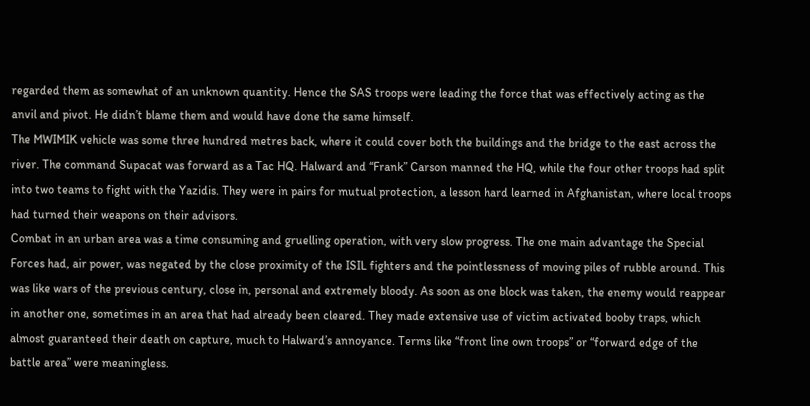regarded them as somewhat of an unknown quantity. Hence the SAS troops were leading the force that was effectively acting as the anvil and pivot. He didn’t blame them and would have done the same himself.
The MWIMIK vehicle was some three hundred metres back, where it could cover both the buildings and the bridge to the east across the river. The command Supacat was forward as a Tac HQ. Halward and “Frank” Carson manned the HQ, while the four other troops had split into two teams to fight with the Yazidis. They were in pairs for mutual protection, a lesson hard learned in Afghanistan, where local troops had turned their weapons on their advisors.
Combat in an urban area was a time consuming and gruelling operation, with very slow progress. The one main advantage the Special Forces had, air power, was negated by the close proximity of the ISIL fighters and the pointlessness of moving piles of rubble around. This was like wars of the previous century, close in, personal and extremely bloody. As soon as one block was taken, the enemy would reappear in another one, sometimes in an area that had already been cleared. They made extensive use of victim activated booby traps, which almost guaranteed their death on capture, much to Halward’s annoyance. Terms like “front line own troops” or “forward edge of the battle area” were meaningless.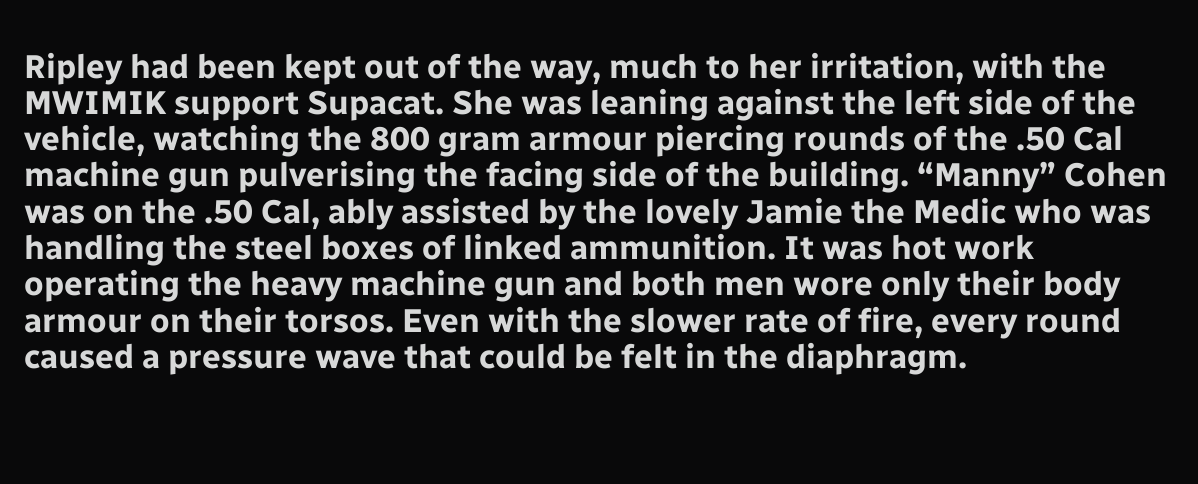Ripley had been kept out of the way, much to her irritation, with the MWIMIK support Supacat. She was leaning against the left side of the vehicle, watching the 800 gram armour piercing rounds of the .50 Cal machine gun pulverising the facing side of the building. “Manny” Cohen was on the .50 Cal, ably assisted by the lovely Jamie the Medic who was handling the steel boxes of linked ammunition. It was hot work operating the heavy machine gun and both men wore only their body armour on their torsos. Even with the slower rate of fire, every round caused a pressure wave that could be felt in the diaphragm.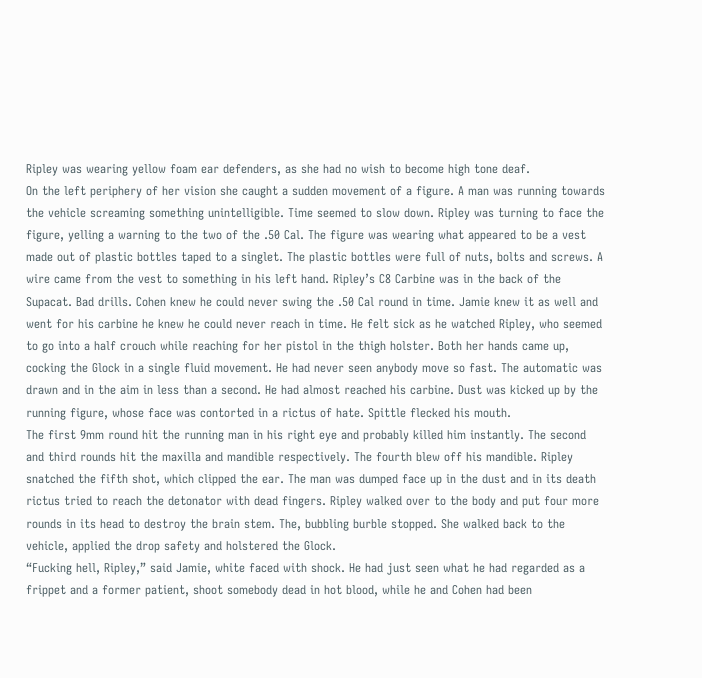Ripley was wearing yellow foam ear defenders, as she had no wish to become high tone deaf.
On the left periphery of her vision she caught a sudden movement of a figure. A man was running towards the vehicle screaming something unintelligible. Time seemed to slow down. Ripley was turning to face the figure, yelling a warning to the two of the .50 Cal. The figure was wearing what appeared to be a vest made out of plastic bottles taped to a singlet. The plastic bottles were full of nuts, bolts and screws. A wire came from the vest to something in his left hand. Ripley’s C8 Carbine was in the back of the Supacat. Bad drills. Cohen knew he could never swing the .50 Cal round in time. Jamie knew it as well and went for his carbine he knew he could never reach in time. He felt sick as he watched Ripley, who seemed to go into a half crouch while reaching for her pistol in the thigh holster. Both her hands came up, cocking the Glock in a single fluid movement. He had never seen anybody move so fast. The automatic was drawn and in the aim in less than a second. He had almost reached his carbine. Dust was kicked up by the running figure, whose face was contorted in a rictus of hate. Spittle flecked his mouth.
The first 9mm round hit the running man in his right eye and probably killed him instantly. The second and third rounds hit the maxilla and mandible respectively. The fourth blew off his mandible. Ripley snatched the fifth shot, which clipped the ear. The man was dumped face up in the dust and in its death rictus tried to reach the detonator with dead fingers. Ripley walked over to the body and put four more rounds in its head to destroy the brain stem. The, bubbling burble stopped. She walked back to the vehicle, applied the drop safety and holstered the Glock.
“Fucking hell, Ripley,” said Jamie, white faced with shock. He had just seen what he had regarded as a frippet and a former patient, shoot somebody dead in hot blood, while he and Cohen had been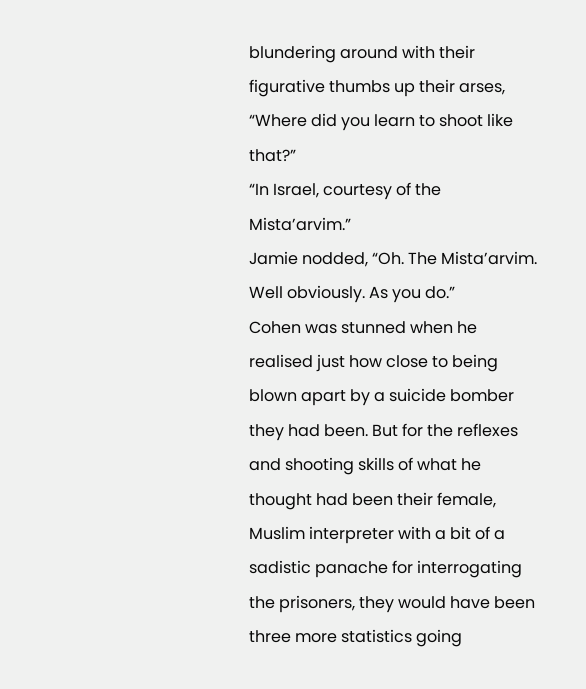blundering around with their figurative thumbs up their arses, “Where did you learn to shoot like that?”
“In Israel, courtesy of the Mista’arvim.”
Jamie nodded, “Oh. The Mista’arvim. Well obviously. As you do.”
Cohen was stunned when he realised just how close to being blown apart by a suicide bomber they had been. But for the reflexes and shooting skills of what he thought had been their female, Muslim interpreter with a bit of a sadistic panache for interrogating the prisoners, they would have been three more statistics going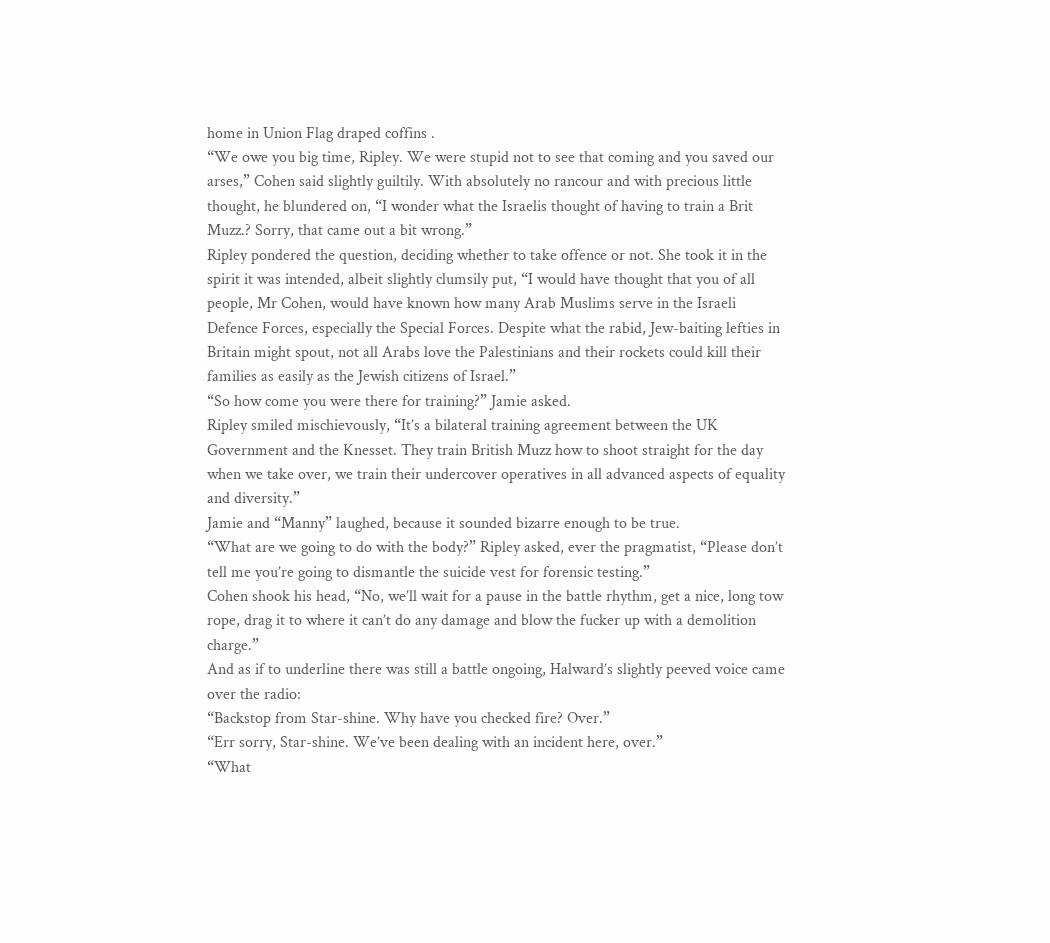home in Union Flag draped coffins .
“We owe you big time, Ripley. We were stupid not to see that coming and you saved our arses,” Cohen said slightly guiltily. With absolutely no rancour and with precious little thought, he blundered on, “I wonder what the Israelis thought of having to train a Brit Muzz.? Sorry, that came out a bit wrong.”
Ripley pondered the question, deciding whether to take offence or not. She took it in the spirit it was intended, albeit slightly clumsily put, “I would have thought that you of all people, Mr Cohen, would have known how many Arab Muslims serve in the Israeli Defence Forces, especially the Special Forces. Despite what the rabid, Jew-baiting lefties in Britain might spout, not all Arabs love the Palestinians and their rockets could kill their families as easily as the Jewish citizens of Israel.”
“So how come you were there for training?” Jamie asked.
Ripley smiled mischievously, “It’s a bilateral training agreement between the UK Government and the Knesset. They train British Muzz how to shoot straight for the day when we take over, we train their undercover operatives in all advanced aspects of equality and diversity.”
Jamie and “Manny” laughed, because it sounded bizarre enough to be true.
“What are we going to do with the body?” Ripley asked, ever the pragmatist, “Please don’t tell me you’re going to dismantle the suicide vest for forensic testing.”
Cohen shook his head, “No, we’ll wait for a pause in the battle rhythm, get a nice, long tow rope, drag it to where it can’t do any damage and blow the fucker up with a demolition charge.”
And as if to underline there was still a battle ongoing, Halward’s slightly peeved voice came over the radio:
“Backstop from Star-shine. Why have you checked fire? Over.”
“Err sorry, Star-shine. We’ve been dealing with an incident here, over.”
“What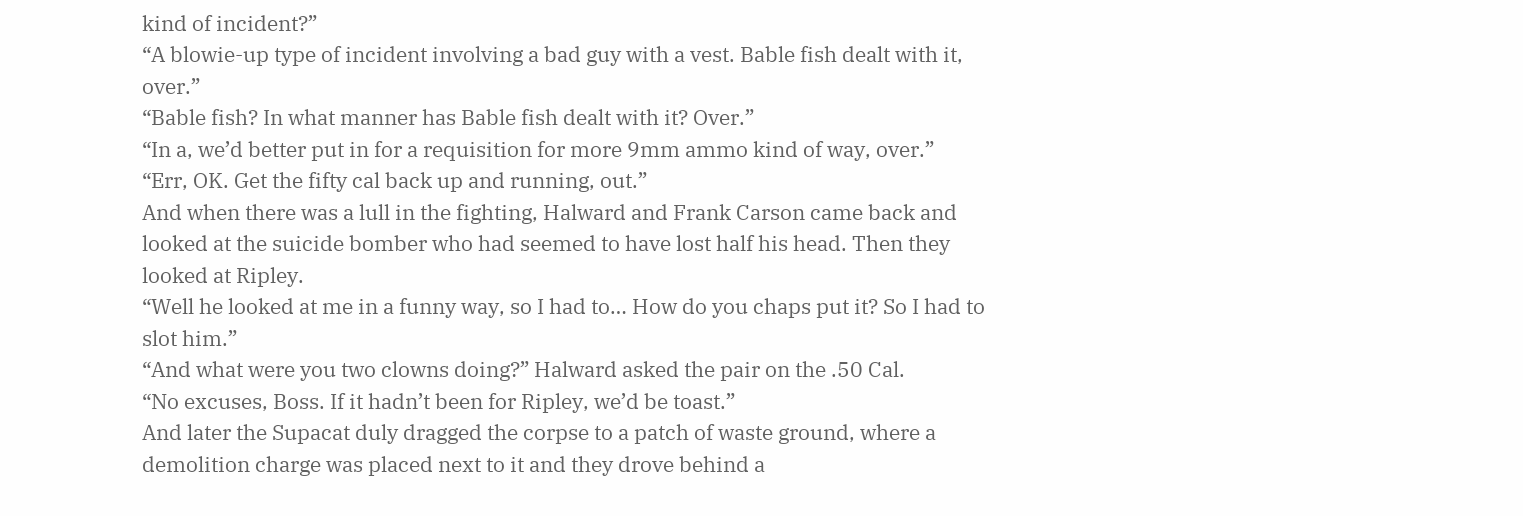kind of incident?”
“A blowie-up type of incident involving a bad guy with a vest. Bable fish dealt with it, over.”
“Bable fish? In what manner has Bable fish dealt with it? Over.”
“In a, we’d better put in for a requisition for more 9mm ammo kind of way, over.”
“Err, OK. Get the fifty cal back up and running, out.”
And when there was a lull in the fighting, Halward and Frank Carson came back and looked at the suicide bomber who had seemed to have lost half his head. Then they looked at Ripley.
“Well he looked at me in a funny way, so I had to… How do you chaps put it? So I had to slot him.”
“And what were you two clowns doing?” Halward asked the pair on the .50 Cal.
“No excuses, Boss. If it hadn’t been for Ripley, we’d be toast.”
And later the Supacat duly dragged the corpse to a patch of waste ground, where a demolition charge was placed next to it and they drove behind a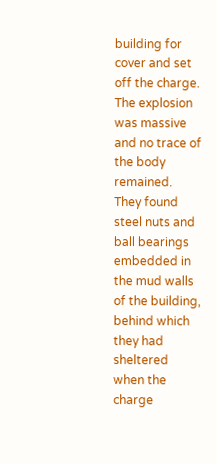building for cover and set off the charge. The explosion was massive and no trace of the body remained. They found steel nuts and ball bearings embedded in the mud walls of the building, behind which they had sheltered when the charge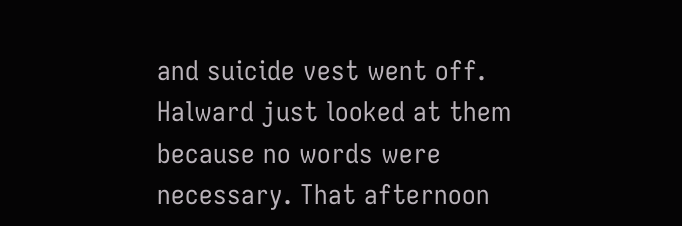and suicide vest went off.
Halward just looked at them because no words were necessary. That afternoon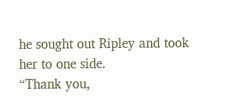he sought out Ripley and took her to one side.
“Thank you,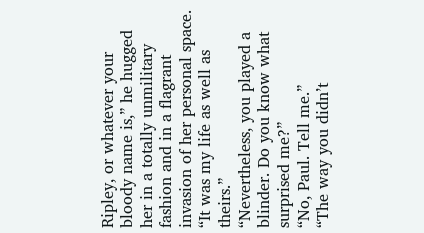Ripley, or whatever your bloody name is,” he hugged her in a totally unmilitary fashion and in a flagrant invasion of her personal space.
“It was my life as well as theirs.”
“Nevertheless, you played a blinder. Do you know what surprised me?”
“No, Paul. Tell me.”
“The way you didn’t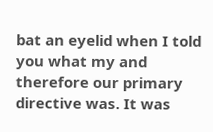bat an eyelid when I told you what my and therefore our primary directive was. It was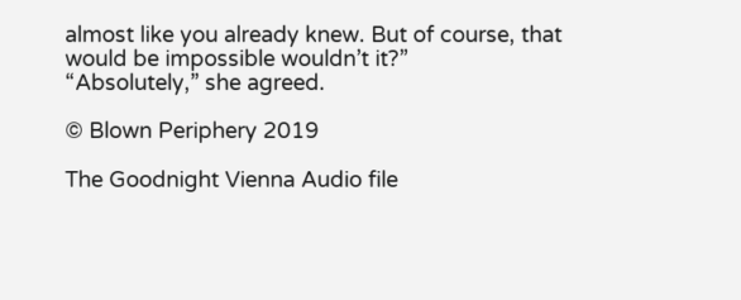almost like you already knew. But of course, that would be impossible wouldn’t it?”
“Absolutely,” she agreed.

© Blown Periphery 2019

The Goodnight Vienna Audio file